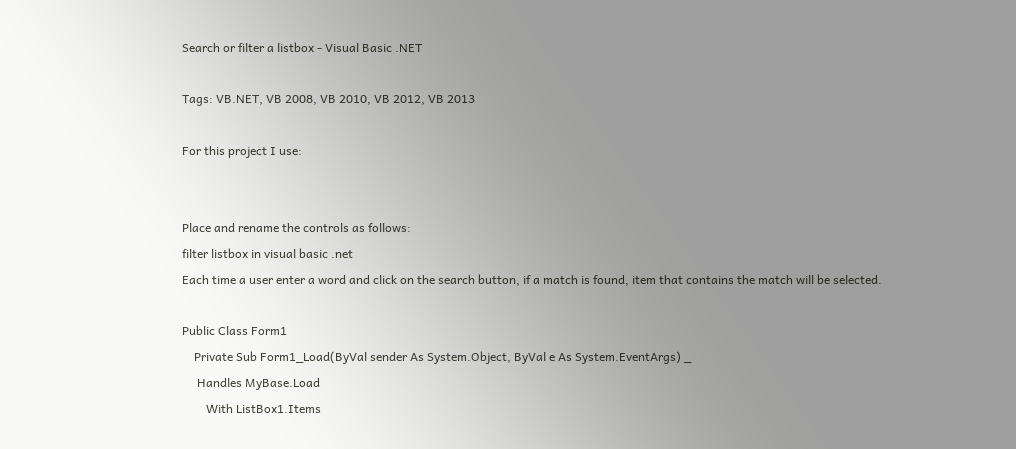Search or filter a listbox - Visual Basic .NET

Tags: VB.NET, VB 2008, VB 2010, VB 2012, VB 2013

For this project I use:


Place and rename the controls as follows:
filter listbox in visual basic .net
Each time a user enter a word and click on the search button, if a match is found, item that contains the match will be selected.

Public Class Form1
    Private Sub Form1_Load(ByVal sender As System.Object, ByVal e As System.EventArgs) _
     Handles MyBase.Load
        With ListBox1.Items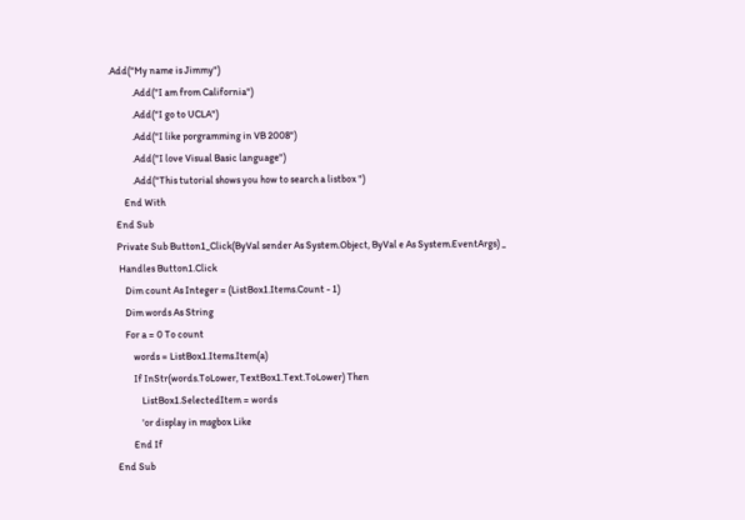.Add("My name is Jimmy")
            .Add("I am from California")
            .Add("I go to UCLA")
            .Add("I like porgramming in VB 2008")
            .Add("I love Visual Basic language")
            .Add("This tutorial shows you how to search a listbox ")
        End With
    End Sub
    Private Sub Button1_Click(ByVal sender As System.Object, ByVal e As System.EventArgs) _
     Handles Button1.Click
        Dim count As Integer = (ListBox1.Items.Count - 1)
        Dim words As String
        For a = 0 To count
            words = ListBox1.Items.Item(a)
            If InStr(words.ToLower, TextBox1.Text.ToLower) Then
                ListBox1.SelectedItem = words
                'or display in msgbox Like
            End If
    End Sub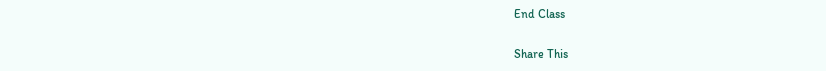End Class

Share This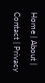Home | About | Contact | Privacy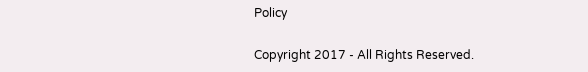Policy

Copyright 2017 - All Rights Reserved.